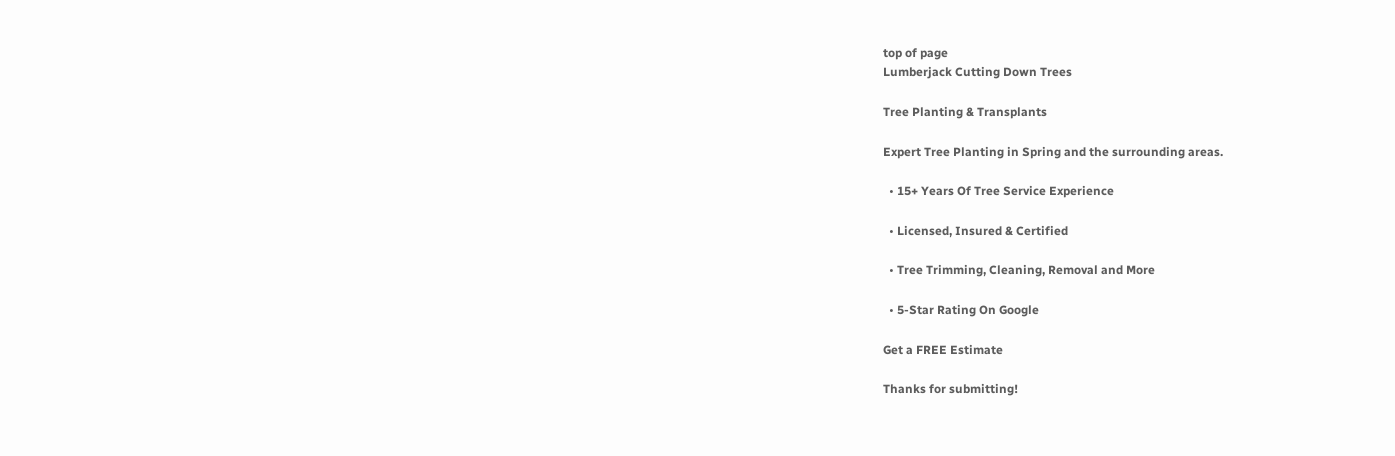top of page
Lumberjack Cutting Down Trees

Tree Planting & Transplants

Expert Tree Planting in Spring and the surrounding areas.

  • 15+ Years Of Tree Service Experience

  • Licensed, Insured & Certified

  • Tree Trimming, Cleaning, Removal and More

  • 5-Star Rating On Google

Get a FREE Estimate

Thanks for submitting!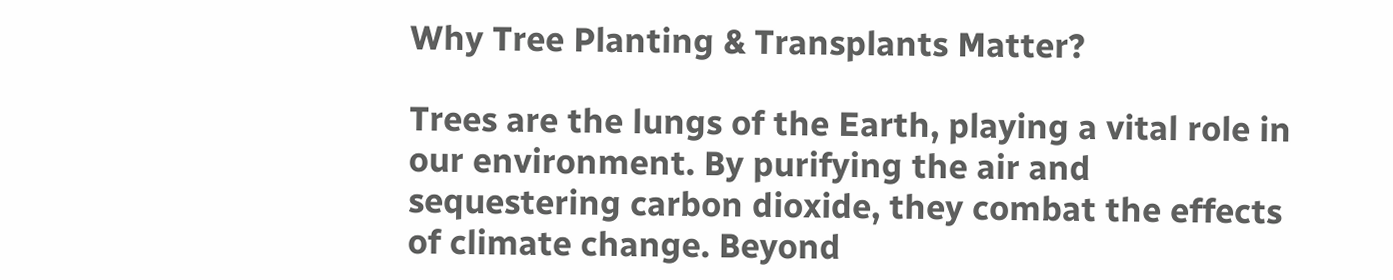Why Tree Planting & Transplants Matter?

Trees are the lungs of the Earth, playing a vital role in our environment. By purifying the air and sequestering carbon dioxide, they combat the effects of climate change. Beyond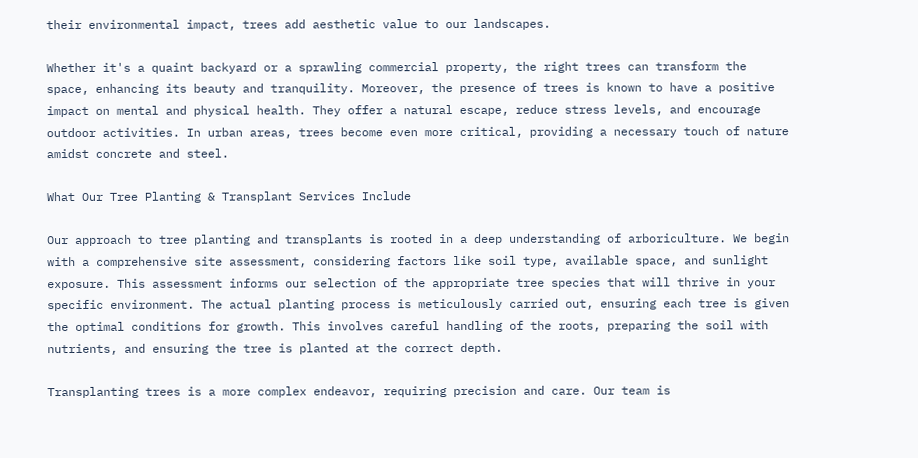their environmental impact, trees add aesthetic value to our landscapes.

Whether it's a quaint backyard or a sprawling commercial property, the right trees can transform the space, enhancing its beauty and tranquility. Moreover, the presence of trees is known to have a positive impact on mental and physical health. They offer a natural escape, reduce stress levels, and encourage outdoor activities. In urban areas, trees become even more critical, providing a necessary touch of nature amidst concrete and steel.

What Our Tree Planting & Transplant Services Include

Our approach to tree planting and transplants is rooted in a deep understanding of arboriculture. We begin with a comprehensive site assessment, considering factors like soil type, available space, and sunlight exposure. This assessment informs our selection of the appropriate tree species that will thrive in your specific environment. The actual planting process is meticulously carried out, ensuring each tree is given the optimal conditions for growth. This involves careful handling of the roots, preparing the soil with nutrients, and ensuring the tree is planted at the correct depth.

Transplanting trees is a more complex endeavor, requiring precision and care. Our team is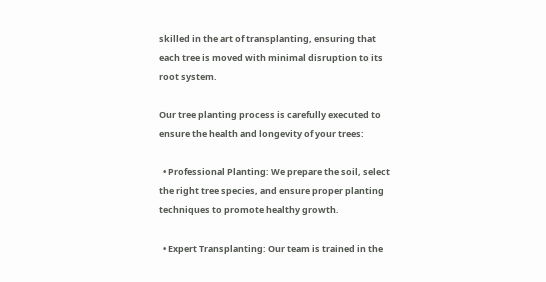skilled in the art of transplanting, ensuring that each tree is moved with minimal disruption to its root system.

Our tree planting process is carefully executed to ensure the health and longevity of your trees:

  • Professional Planting: We prepare the soil, select the right tree species, and ensure proper planting techniques to promote healthy growth.

  • Expert Transplanting: Our team is trained in the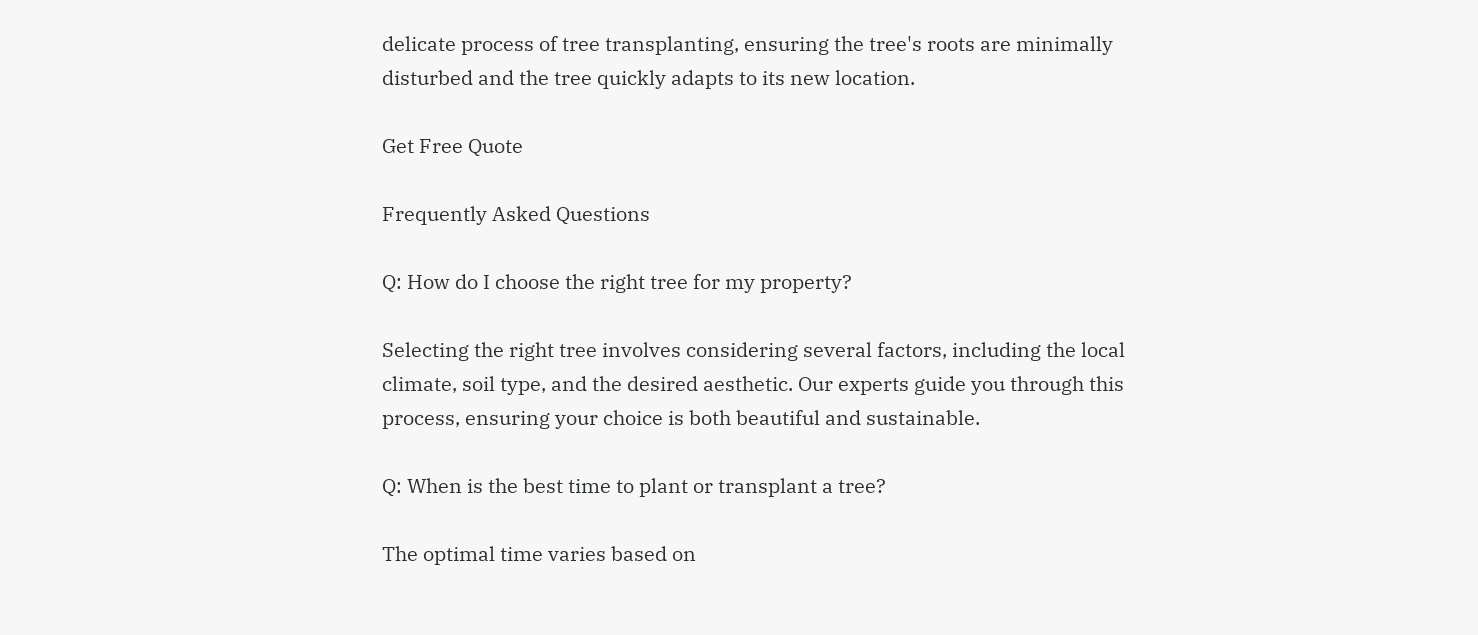delicate process of tree transplanting, ensuring the tree's roots are minimally disturbed and the tree quickly adapts to its new location.

Get Free Quote

Frequently Asked Questions

Q: How do I choose the right tree for my property?

Selecting the right tree involves considering several factors, including the local climate, soil type, and the desired aesthetic. Our experts guide you through this process, ensuring your choice is both beautiful and sustainable.

Q: When is the best time to plant or transplant a tree?

The optimal time varies based on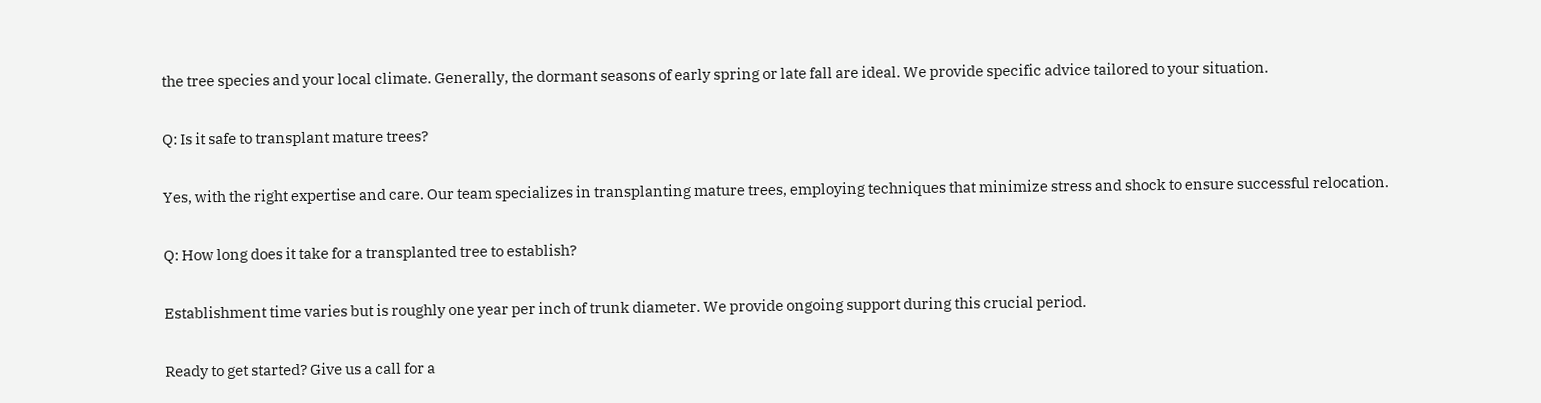the tree species and your local climate. Generally, the dormant seasons of early spring or late fall are ideal. We provide specific advice tailored to your situation.

Q: Is it safe to transplant mature trees?

Yes, with the right expertise and care. Our team specializes in transplanting mature trees, employing techniques that minimize stress and shock to ensure successful relocation.

Q: How long does it take for a transplanted tree to establish?

Establishment time varies but is roughly one year per inch of trunk diameter. We provide ongoing support during this crucial period.

Ready to get started? Give us a call for a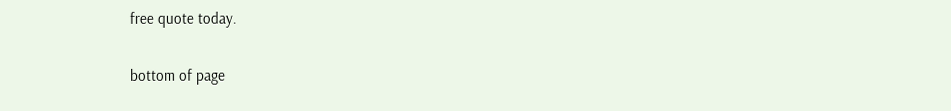free quote today.

bottom of page